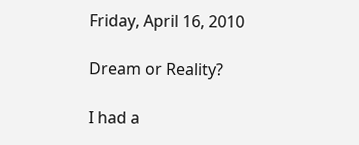Friday, April 16, 2010

Dream or Reality?

I had a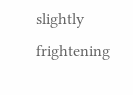slightly frightening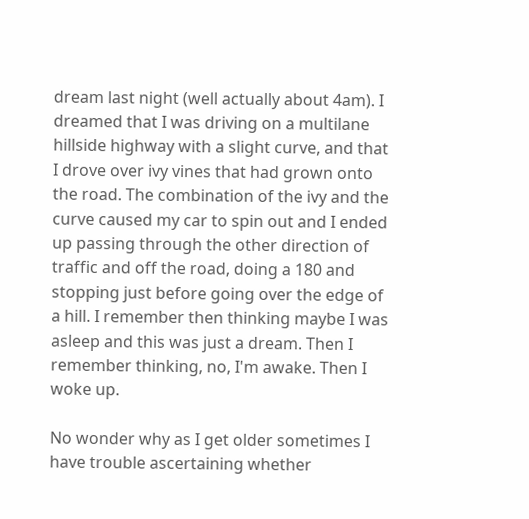dream last night (well actually about 4am). I dreamed that I was driving on a multilane hillside highway with a slight curve, and that I drove over ivy vines that had grown onto the road. The combination of the ivy and the curve caused my car to spin out and I ended up passing through the other direction of traffic and off the road, doing a 180 and stopping just before going over the edge of a hill. I remember then thinking maybe I was asleep and this was just a dream. Then I remember thinking, no, I'm awake. Then I woke up.

No wonder why as I get older sometimes I have trouble ascertaining whether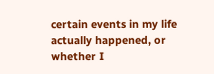certain events in my life actually happened, or whether I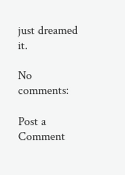just dreamed it.

No comments:

Post a Comment